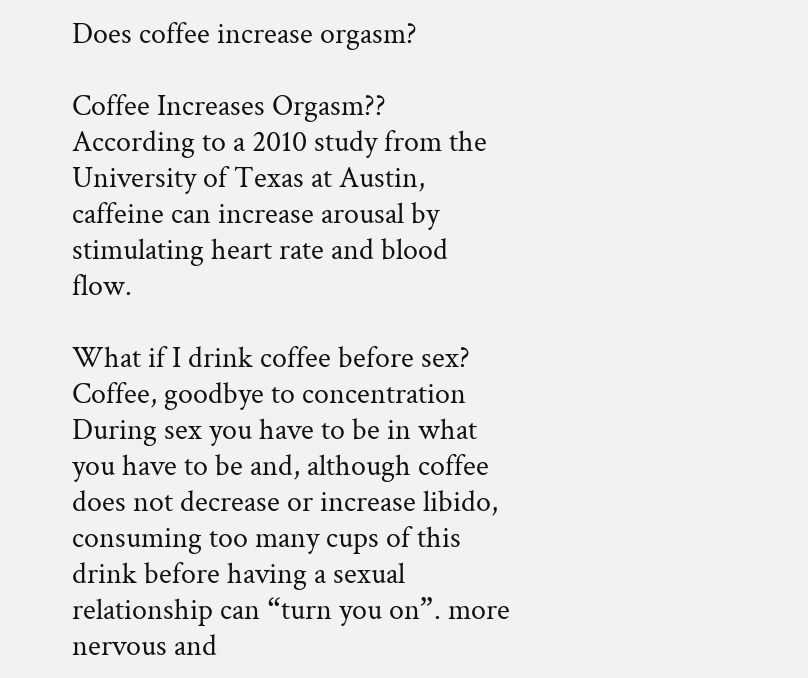Does coffee increase orgasm?

Coffee Increases Orgasm?? According to a 2010 study from the University of Texas at Austin, caffeine can increase arousal by stimulating heart rate and blood flow.

What if I drink coffee before sex? Coffee, goodbye to concentration During sex you have to be in what you have to be and, although coffee does not decrease or increase libido, consuming too many cups of this drink before having a sexual relationship can “turn you on”. more nervous and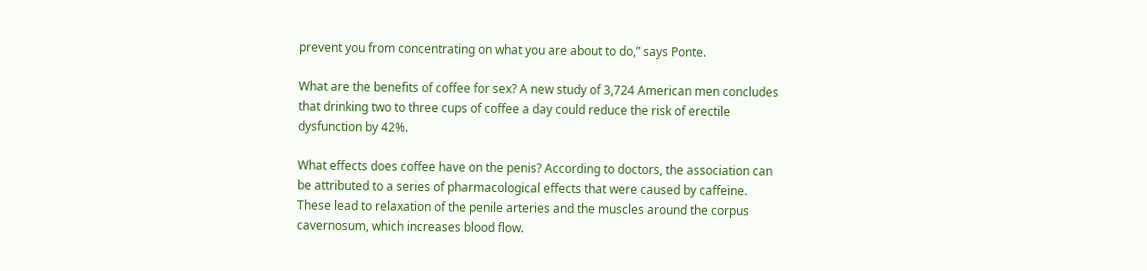prevent you from concentrating on what you are about to do,” says Ponte.

What are the benefits of coffee for sex? A new study of 3,724 American men concludes that drinking two to three cups of coffee a day could reduce the risk of erectile dysfunction by 42%.

What effects does coffee have on the penis? According to doctors, the association can be attributed to a series of pharmacological effects that were caused by caffeine. These lead to relaxation of the penile arteries and the muscles around the corpus cavernosum, which increases blood flow.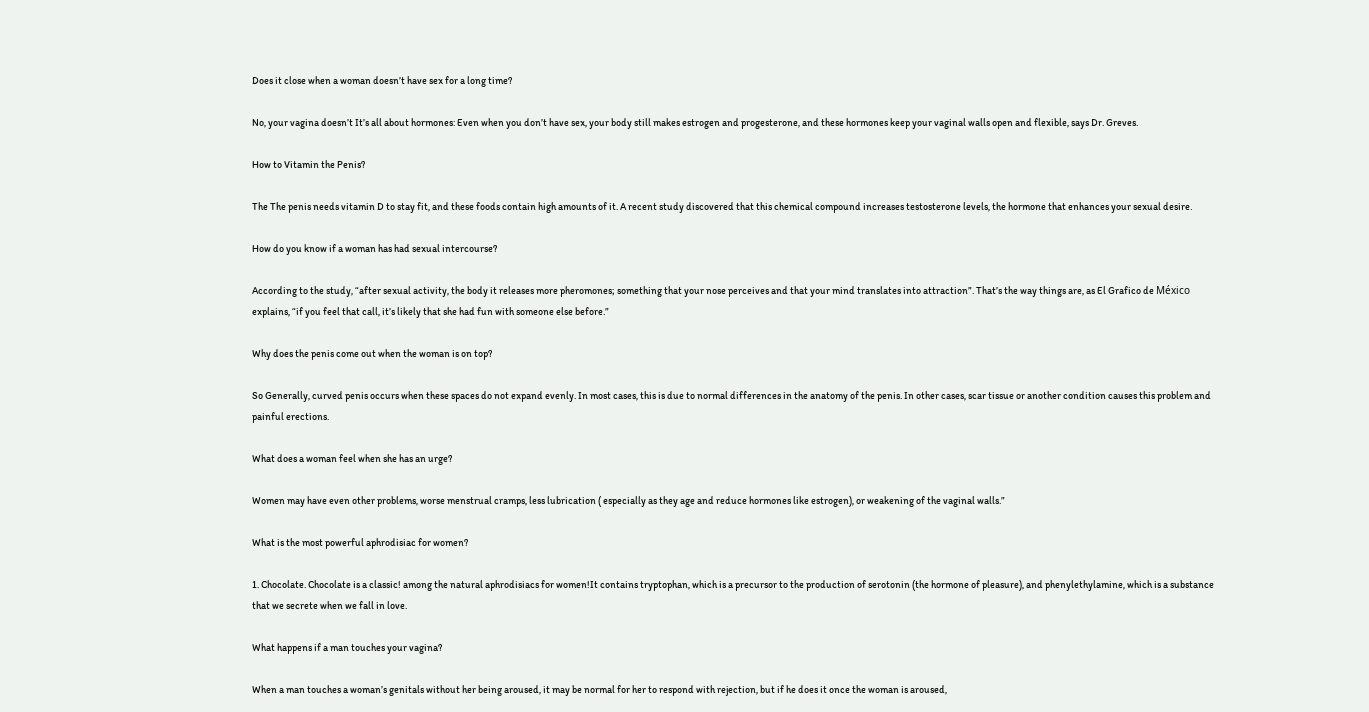Does it close when a woman doesn’t have sex for a long time?

No, your vagina doesn’t It’s all about hormones: Even when you don’t have sex, your body still makes estrogen and progesterone, and these hormones keep your vaginal walls open and flexible, says Dr. Greves.

How to Vitamin the Penis?

The The penis needs vitamin D to stay fit, and these foods contain high amounts of it. A recent study discovered that this chemical compound increases testosterone levels, the hormone that enhances your sexual desire.

How do you know if a woman has had sexual intercourse?

According to the study, “after sexual activity, the body it releases more pheromones; something that your nose perceives and that your mind translates into attraction”. That’s the way things are, as El Grafico de México explains, “if you feel that call, it’s likely that she had fun with someone else before.”

Why does the penis come out when the woman is on top?

So Generally, curved penis occurs when these spaces do not expand evenly. In most cases, this is due to normal differences in the anatomy of the penis. In other cases, scar tissue or another condition causes this problem and painful erections.

What does a woman feel when she has an urge?

Women may have even other problems, worse menstrual cramps, less lubrication ( especially as they age and reduce hormones like estrogen), or weakening of the vaginal walls.”

What is the most powerful aphrodisiac for women?

1. Chocolate. Chocolate is a classic! among the natural aphrodisiacs for women!It contains tryptophan, which is a precursor to the production of serotonin (the hormone of pleasure), and phenylethylamine, which is a substance that we secrete when we fall in love.

What happens if a man touches your vagina?

When a man touches a woman’s genitals without her being aroused, it may be normal for her to respond with rejection, but if he does it once the woman is aroused,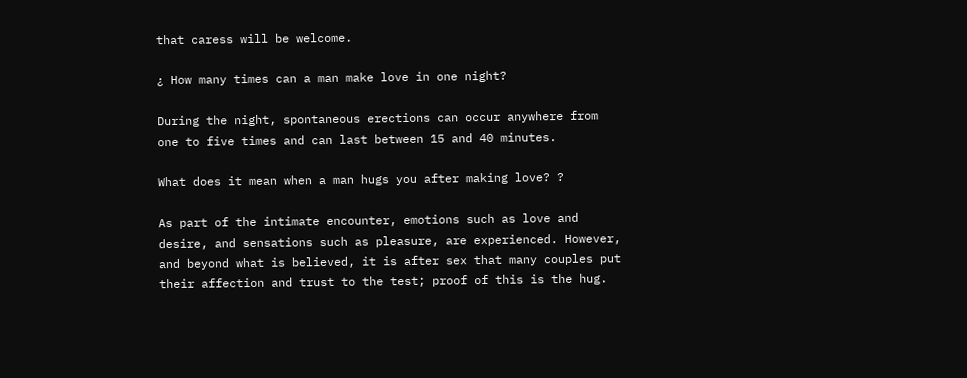that caress will be welcome.

¿ How many times can a man make love in one night?

During the night, spontaneous erections can occur anywhere from one to five times and can last between 15 and 40 minutes.

What does it mean when a man hugs you after making love? ?

As part of the intimate encounter, emotions such as love and desire, and sensations such as pleasure, are experienced. However, and beyond what is believed, it is after sex that many couples put their affection and trust to the test; proof of this is the hug.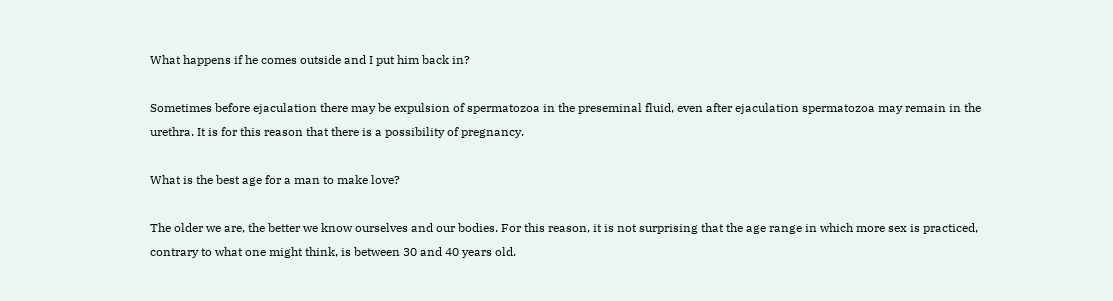What happens if he comes outside and I put him back in?

Sometimes before ejaculation there may be expulsion of spermatozoa in the preseminal fluid, even after ejaculation spermatozoa may remain in the urethra. It is for this reason that there is a possibility of pregnancy.

What is the best age for a man to make love?

The older we are, the better we know ourselves and our bodies. For this reason, it is not surprising that the age range in which more sex is practiced, contrary to what one might think, is between 30 and 40 years old.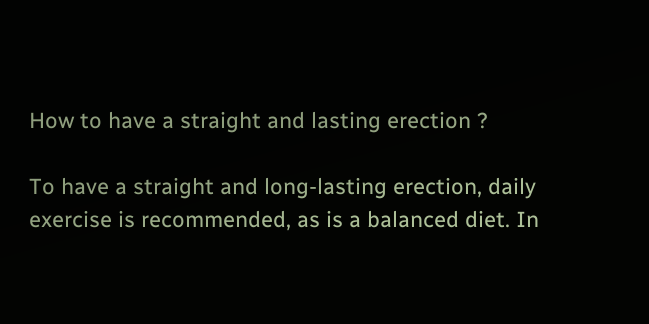How to have a straight and lasting erection ?

To have a straight and long-lasting erection, daily exercise is recommended, as is a balanced diet. In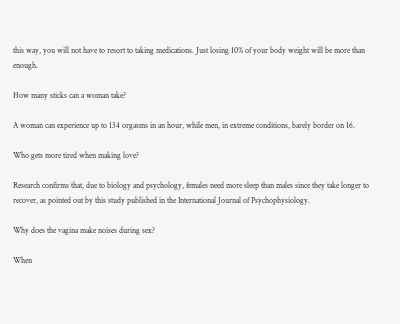this way, you will not have to resort to taking medications. Just losing 10% of your body weight will be more than enough.

How many sticks can a woman take?

A woman can experience up to 134 orgasms in an hour, while men, in extreme conditions, barely border on 16.

Who gets more tired when making love?

Research confirms that, due to biology and psychology, females need more sleep than males since they take longer to recover, as pointed out by this study published in the International Journal of Psychophysiology.

Why does the vagina make noises during sex?

When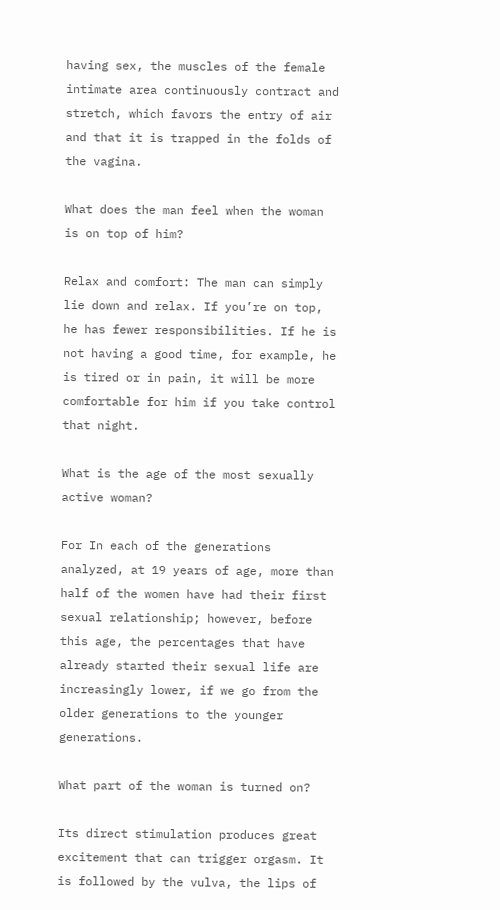having sex, the muscles of the female intimate area continuously contract and stretch, which favors the entry of air and that it is trapped in the folds of the vagina.

What does the man feel when the woman is on top of him?

Relax and comfort: The man can simply lie down and relax. If you’re on top, he has fewer responsibilities. If he is not having a good time, for example, he is tired or in pain, it will be more comfortable for him if you take control that night.

What is the age of the most sexually active woman?

For In each of the generations analyzed, at 19 years of age, more than half of the women have had their first sexual relationship; however, before this age, the percentages that have already started their sexual life are increasingly lower, if we go from the older generations to the younger generations.

What part of the woman is turned on?

Its direct stimulation produces great excitement that can trigger orgasm. It is followed by the vulva, the lips of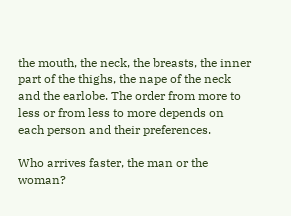the mouth, the neck, the breasts, the inner part of the thighs, the nape of the neck and the earlobe. The order from more to less or from less to more depends on each person and their preferences.

Who arrives faster, the man or the woman?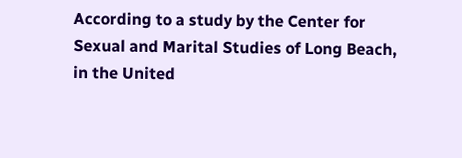According to a study by the Center for Sexual and Marital Studies of Long Beach, in the United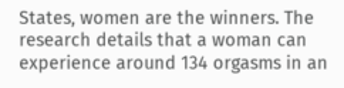States, women are the winners. The research details that a woman can experience around 134 orgasms in an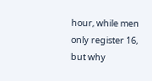hour, while men only register 16, but why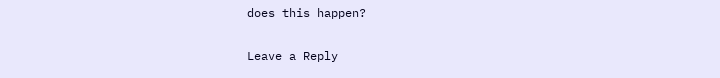does this happen?

Leave a Reply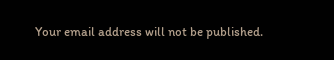Your email address will not be published.